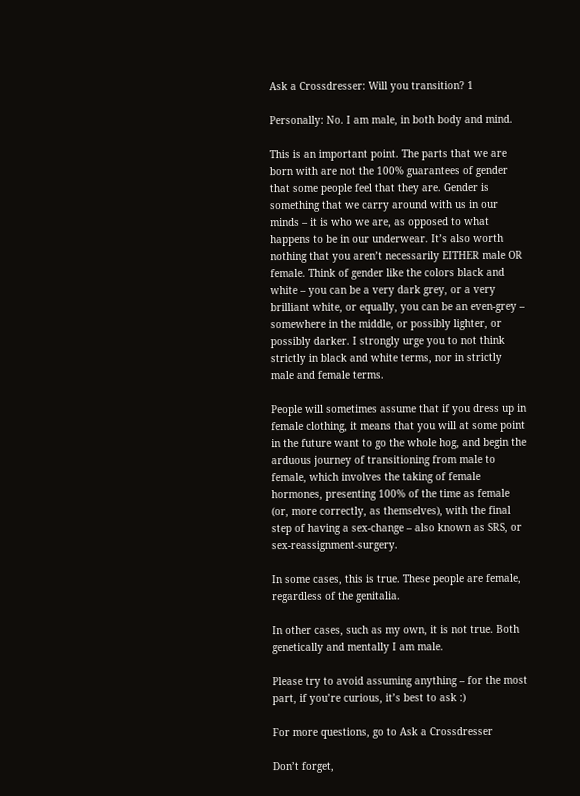Ask a Crossdresser: Will you transition? 1

Personally: No. I am male, in both body and mind.

This is an important point. The parts that we are born with are not the 100% guarantees of gender that some people feel that they are. Gender is something that we carry around with us in our minds – it is who we are, as opposed to what happens to be in our underwear. It’s also worth nothing that you aren’t necessarily EITHER male OR female. Think of gender like the colors black and white – you can be a very dark grey, or a very brilliant white, or equally, you can be an even-grey – somewhere in the middle, or possibly lighter, or possibly darker. I strongly urge you to not think strictly in black and white terms, nor in strictly male and female terms.

People will sometimes assume that if you dress up in female clothing, it means that you will at some point in the future want to go the whole hog, and begin the arduous journey of transitioning from male to female, which involves the taking of female hormones, presenting 100% of the time as female (or, more correctly, as themselves), with the final step of having a sex-change – also known as SRS, or sex-reassignment-surgery.

In some cases, this is true. These people are female, regardless of the genitalia.

In other cases, such as my own, it is not true. Both genetically and mentally I am male.

Please try to avoid assuming anything – for the most part, if you’re curious, it’s best to ask :)

For more questions, go to Ask a Crossdresser

Don’t forget,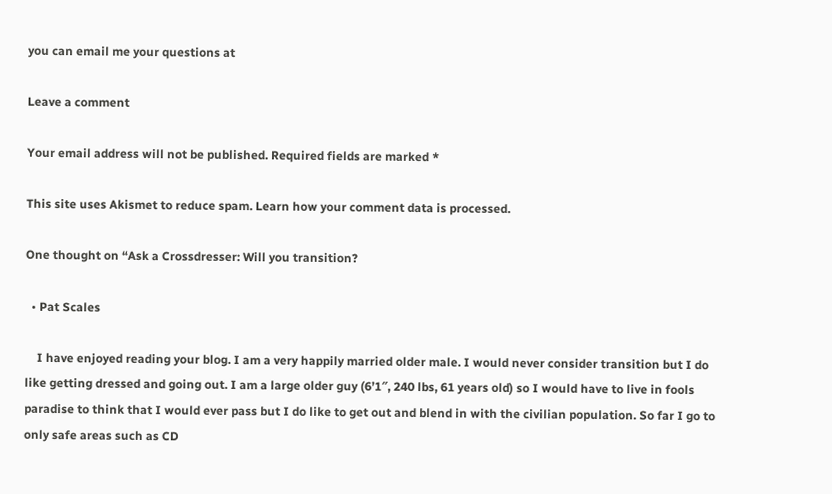you can email me your questions at

Leave a comment

Your email address will not be published. Required fields are marked *

This site uses Akismet to reduce spam. Learn how your comment data is processed.

One thought on “Ask a Crossdresser: Will you transition?

  • Pat Scales

    I have enjoyed reading your blog. I am a very happily married older male. I would never consider transition but I do like getting dressed and going out. I am a large older guy (6’1″, 240 lbs, 61 years old) so I would have to live in fools paradise to think that I would ever pass but I do like to get out and blend in with the civilian population. So far I go to only safe areas such as CD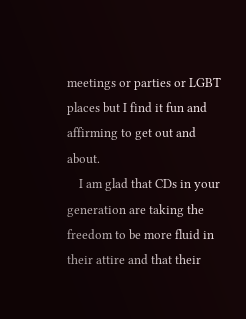meetings or parties or LGBT places but I find it fun and affirming to get out and about.
    I am glad that CDs in your generation are taking the freedom to be more fluid in their attire and that their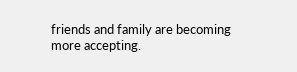friends and family are becoming more accepting.